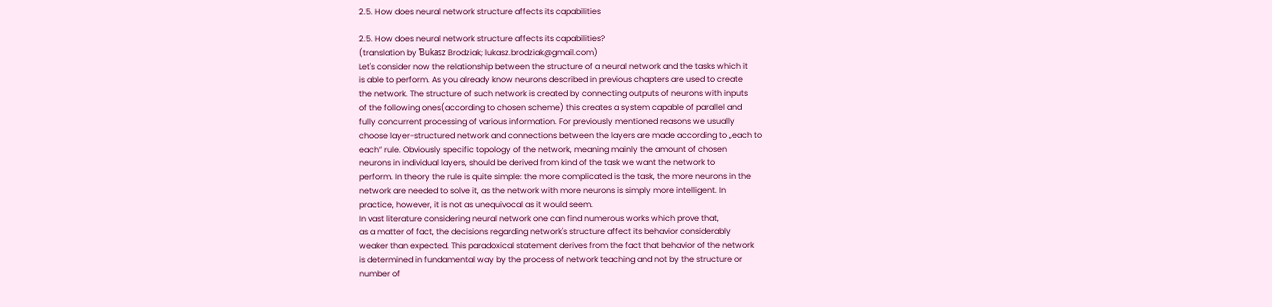2.5. How does neural network structure affects its capabilities

2.5. How does neural network structure affects its capabilities?
(translation by Ɓukasz Brodziak; lukasz.brodziak@gmail.com)
Let's consider now the relationship between the structure of a neural network and the tasks which it
is able to perform. As you already know neurons described in previous chapters are used to create
the network. The structure of such network is created by connecting outputs of neurons with inputs
of the following ones(according to chosen scheme) this creates a system capable of parallel and
fully concurrent processing of various information. For previously mentioned reasons we usually
choose layer-structured network and connections between the layers are made according to „each to
each” rule. Obviously specific topology of the network, meaning mainly the amount of chosen
neurons in individual layers, should be derived from kind of the task we want the network to
perform. In theory the rule is quite simple: the more complicated is the task, the more neurons in the
network are needed to solve it, as the network with more neurons is simply more intelligent. In
practice, however, it is not as unequivocal as it would seem.
In vast literature considering neural network one can find numerous works which prove that,
as a matter of fact, the decisions regarding network's structure affect its behavior considerably
weaker than expected. This paradoxical statement derives from the fact that behavior of the network
is determined in fundamental way by the process of network teaching and not by the structure or
number of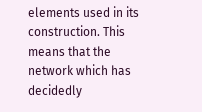elements used in its construction. This means that the network which has decidedly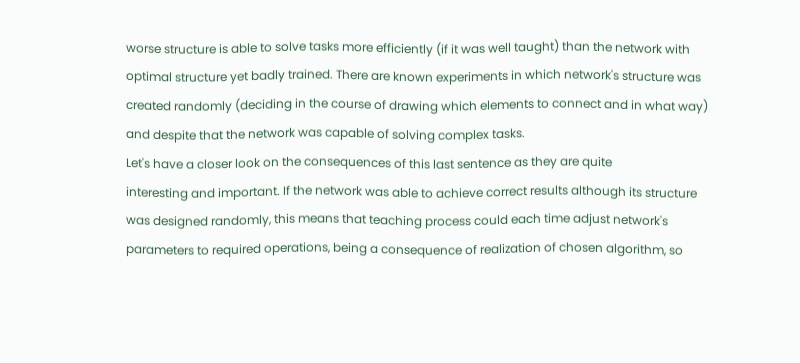worse structure is able to solve tasks more efficiently (if it was well taught) than the network with
optimal structure yet badly trained. There are known experiments in which network's structure was
created randomly (deciding in the course of drawing which elements to connect and in what way)
and despite that the network was capable of solving complex tasks.
Let's have a closer look on the consequences of this last sentence as they are quite
interesting and important. If the network was able to achieve correct results although its structure
was designed randomly, this means that teaching process could each time adjust network's
parameters to required operations, being a consequence of realization of chosen algorithm, so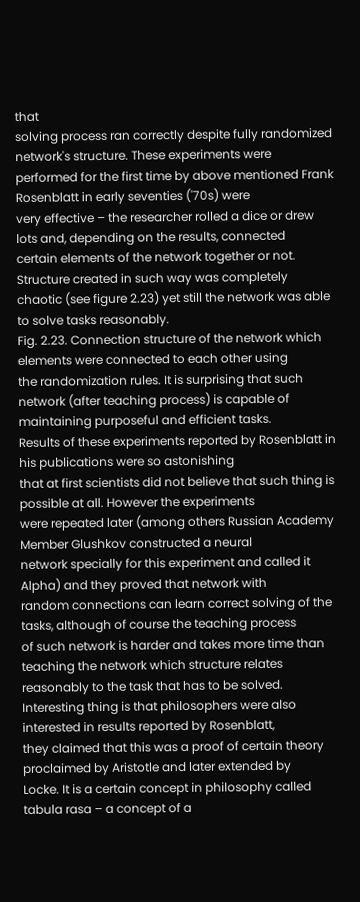that
solving process ran correctly despite fully randomized network's structure. These experiments were
performed for the first time by above mentioned Frank Rosenblatt in early seventies ('70s) were
very effective – the researcher rolled a dice or drew lots and, depending on the results, connected
certain elements of the network together or not. Structure created in such way was completely
chaotic (see figure 2.23) yet still the network was able to solve tasks reasonably.
Fig. 2.23. Connection structure of the network which elements were connected to each other using
the randomization rules. It is surprising that such network (after teaching process) is capable of
maintaining purposeful and efficient tasks.
Results of these experiments reported by Rosenblatt in his publications were so astonishing
that at first scientists did not believe that such thing is possible at all. However the experiments
were repeated later (among others Russian Academy Member Glushkov constructed a neural
network specially for this experiment and called it Alpha) and they proved that network with
random connections can learn correct solving of the tasks, although of course the teaching process
of such network is harder and takes more time than teaching the network which structure relates
reasonably to the task that has to be solved.
Interesting thing is that philosophers were also interested in results reported by Rosenblatt,
they claimed that this was a proof of certain theory proclaimed by Aristotle and later extended by
Locke. It is a certain concept in philosophy called tabula rasa – a concept of a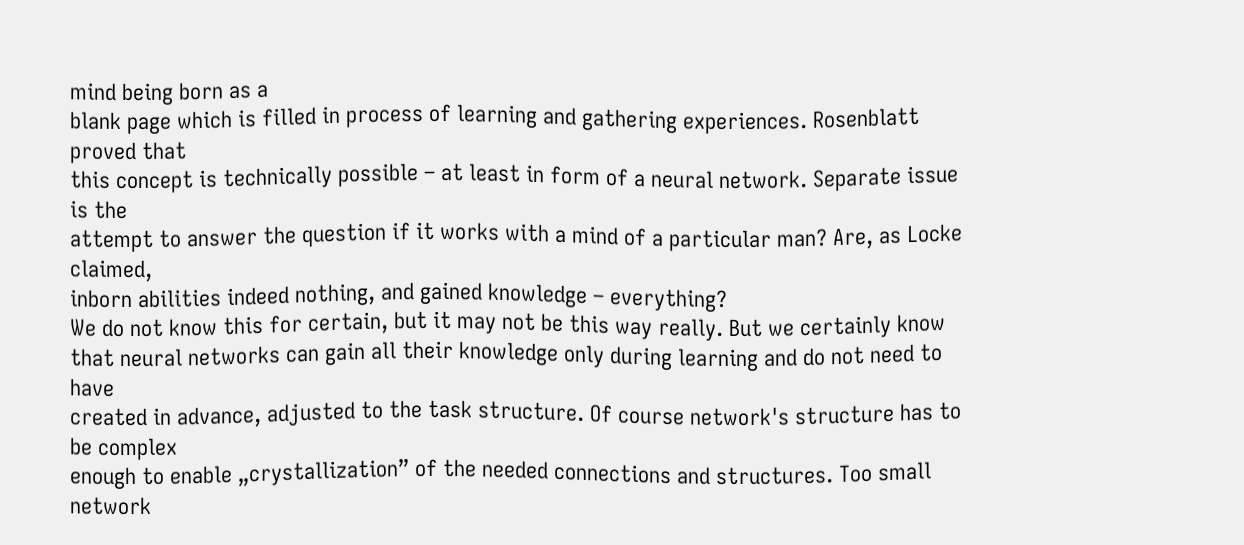mind being born as a
blank page which is filled in process of learning and gathering experiences. Rosenblatt proved that
this concept is technically possible – at least in form of a neural network. Separate issue is the
attempt to answer the question if it works with a mind of a particular man? Are, as Locke claimed,
inborn abilities indeed nothing, and gained knowledge – everything?
We do not know this for certain, but it may not be this way really. But we certainly know
that neural networks can gain all their knowledge only during learning and do not need to have
created in advance, adjusted to the task structure. Of course network's structure has to be complex
enough to enable „crystallization” of the needed connections and structures. Too small network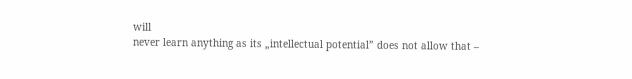will
never learn anything as its „intellectual potential” does not allow that –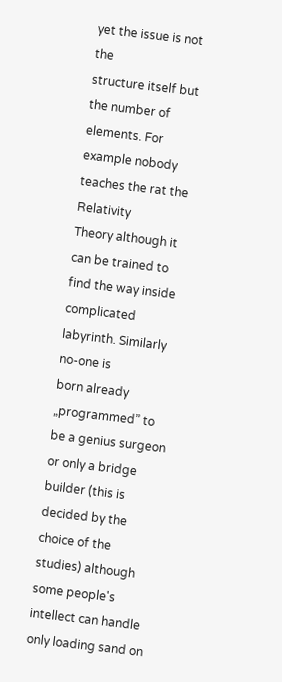yet the issue is not the
structure itself but the number of elements. For example nobody teaches the rat the Relativity
Theory although it can be trained to find the way inside complicated labyrinth. Similarly no-one is
born already „programmed” to be a genius surgeon or only a bridge builder (this is decided by the
choice of the studies) although some people's intellect can handle only loading sand on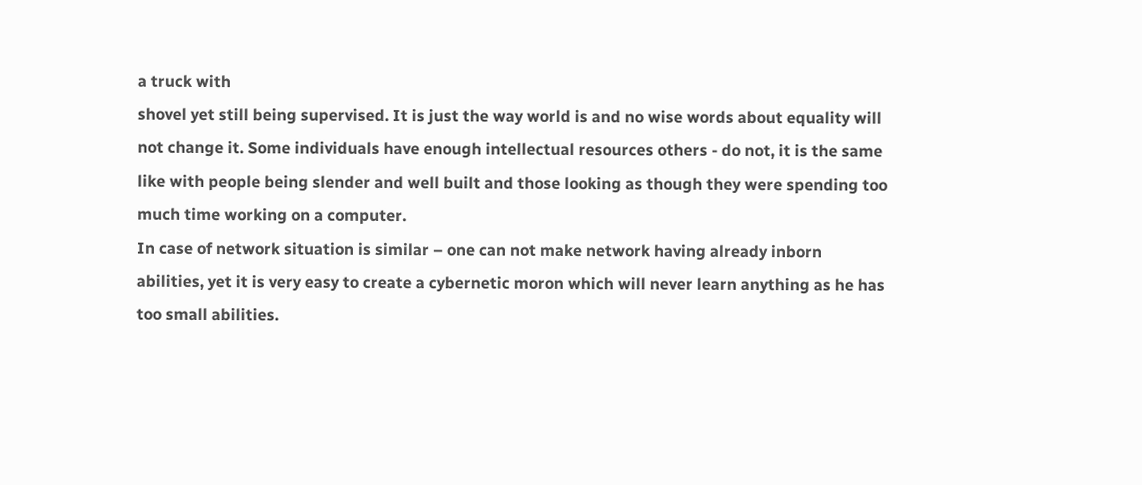a truck with
shovel yet still being supervised. It is just the way world is and no wise words about equality will
not change it. Some individuals have enough intellectual resources others - do not, it is the same
like with people being slender and well built and those looking as though they were spending too
much time working on a computer.
In case of network situation is similar – one can not make network having already inborn
abilities, yet it is very easy to create a cybernetic moron which will never learn anything as he has
too small abilities.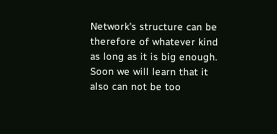Network's structure can be therefore of whatever kind as long as it is big enough.
Soon we will learn that it also can not be too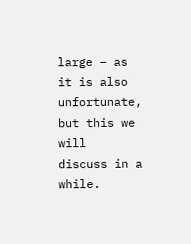large – as it is also unfortunate, but this we will
discuss in a while.